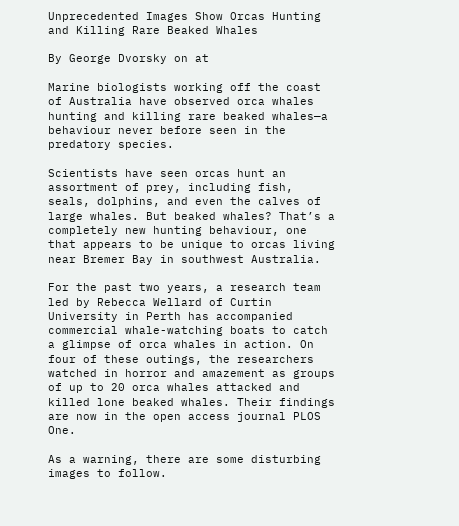Unprecedented Images Show Orcas Hunting and Killing Rare Beaked Whales

By George Dvorsky on at

Marine biologists working off the coast of Australia have observed orca whales hunting and killing rare beaked whales—a behaviour never before seen in the predatory species.

Scientists have seen orcas hunt an assortment of prey, including fish, seals, dolphins, and even the calves of large whales. But beaked whales? That’s a completely new hunting behaviour, one that appears to be unique to orcas living near Bremer Bay in southwest Australia.

For the past two years, a research team led by Rebecca Wellard of Curtin University in Perth has accompanied commercial whale-watching boats to catch a glimpse of orca whales in action. On four of these outings, the researchers watched in horror and amazement as groups of up to 20 orca whales attacked and killed lone beaked whales. Their findings are now in the open access journal PLOS One.

As a warning, there are some disturbing images to follow.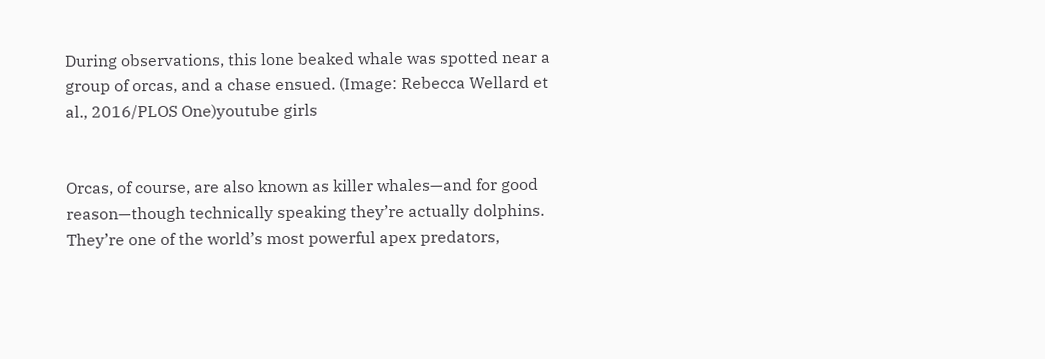During observations, this lone beaked whale was spotted near a group of orcas, and a chase ensued. (Image: Rebecca Wellard et al., 2016/PLOS One)youtube girls


Orcas, of course, are also known as killer whales—and for good reason—though technically speaking they’re actually dolphins. They’re one of the world’s most powerful apex predators,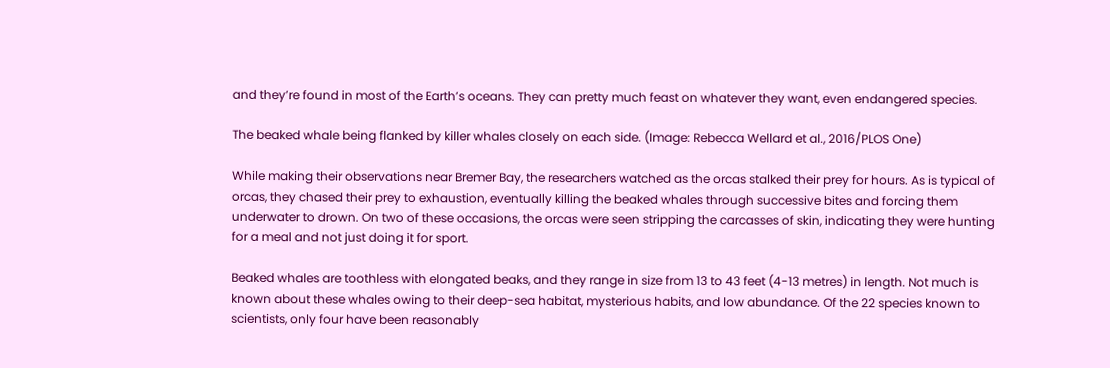and they’re found in most of the Earth’s oceans. They can pretty much feast on whatever they want, even endangered species.

The beaked whale being flanked by killer whales closely on each side. (Image: Rebecca Wellard et al., 2016/PLOS One)

While making their observations near Bremer Bay, the researchers watched as the orcas stalked their prey for hours. As is typical of orcas, they chased their prey to exhaustion, eventually killing the beaked whales through successive bites and forcing them underwater to drown. On two of these occasions, the orcas were seen stripping the carcasses of skin, indicating they were hunting for a meal and not just doing it for sport.

Beaked whales are toothless with elongated beaks, and they range in size from 13 to 43 feet (4-13 metres) in length. Not much is known about these whales owing to their deep-sea habitat, mysterious habits, and low abundance. Of the 22 species known to scientists, only four have been reasonably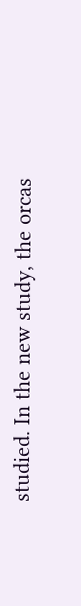studied. In the new study, the orcas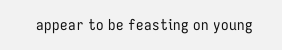appear to be feasting on young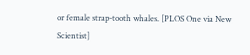or female strap-tooth whales. [PLOS One via New Scientist]